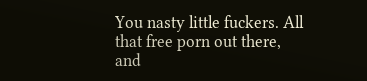You nasty little fuckers. All that free porn out there, and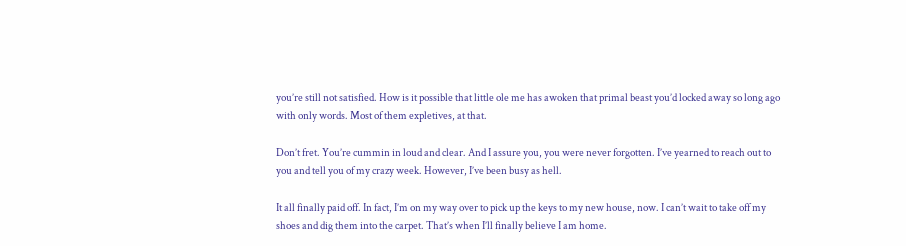you’re still not satisfied. How is it possible that little ole me has awoken that primal beast you’d locked away so long ago with only words. Most of them expletives, at that.

Don’t fret. You’re cummin in loud and clear. And I assure you, you were never forgotten. I’ve yearned to reach out to you and tell you of my crazy week. However, I’ve been busy as hell.

It all finally paid off. In fact, I’m on my way over to pick up the keys to my new house, now. I can’t wait to take off my shoes and dig them into the carpet. That’s when I’ll finally believe I am home.